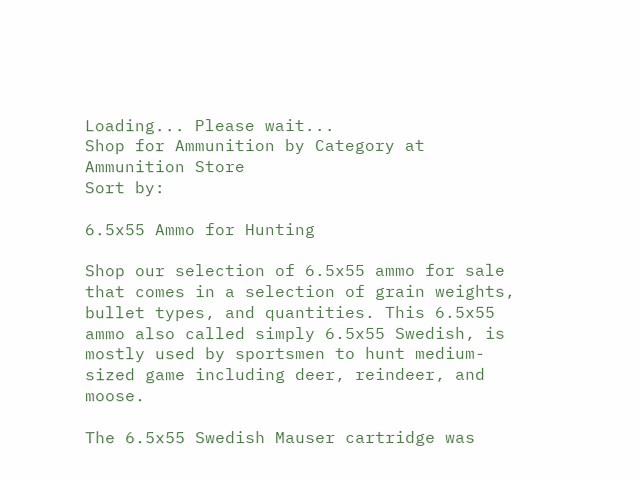Loading... Please wait...
Shop for Ammunition by Category at Ammunition Store
Sort by:

6.5x55 Ammo for Hunting

Shop our selection of 6.5x55 ammo for sale that comes in a selection of grain weights, bullet types, and quantities. This 6.5x55 ammo also called simply 6.5x55 Swedish, is mostly used by sportsmen to hunt medium-sized game including deer, reindeer, and moose.

The 6.5x55 Swedish Mauser cartridge was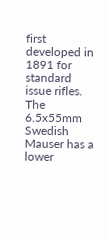first developed in 1891 for standard issue rifles. The 6.5x55mm Swedish Mauser has a lower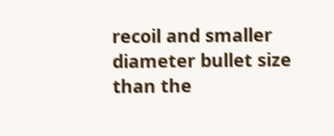recoil and smaller diameter bullet size than the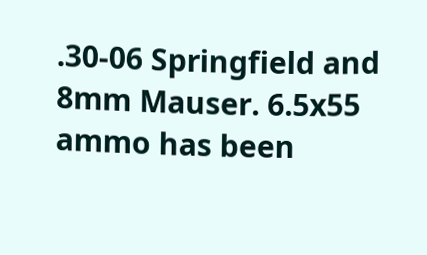.30-06 Springfield and 8mm Mauser. 6.5x55 ammo has been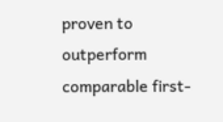proven to outperform comparable first-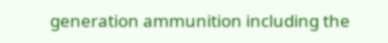generation ammunition including the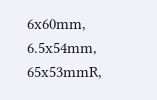6x60mm, 6.5x54mm, 65x53mmR,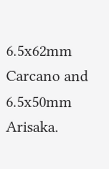6.5x62mm Carcano and 6.5x50mm Arisaka.